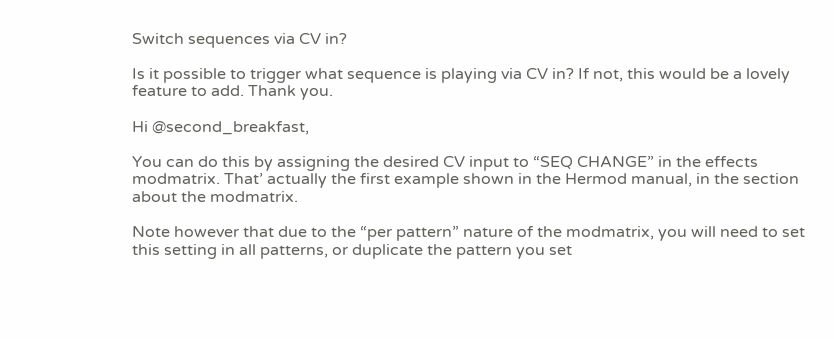Switch sequences via CV in?

Is it possible to trigger what sequence is playing via CV in? If not, this would be a lovely feature to add. Thank you.

Hi @second_breakfast,

You can do this by assigning the desired CV input to “SEQ CHANGE” in the effects modmatrix. That’ actually the first example shown in the Hermod manual, in the section about the modmatrix.

Note however that due to the “per pattern” nature of the modmatrix, you will need to set this setting in all patterns, or duplicate the pattern you set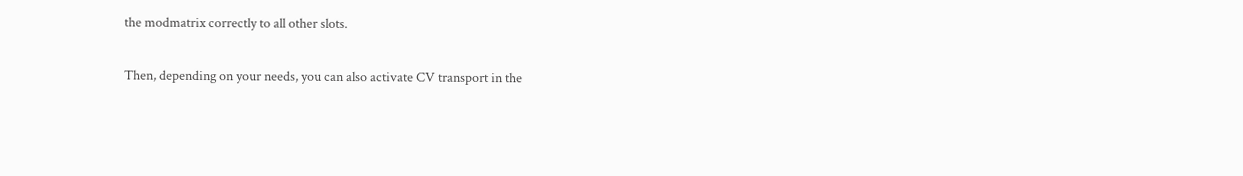the modmatrix correctly to all other slots.

Then, depending on your needs, you can also activate CV transport in the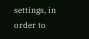settings, in order to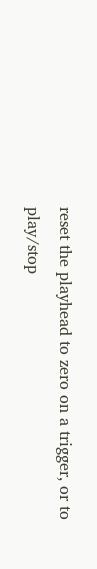reset the playhead to zero on a trigger, or to play/stop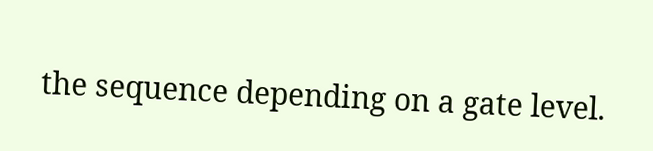the sequence depending on a gate level.